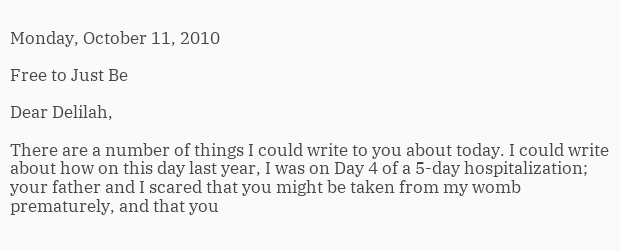Monday, October 11, 2010

Free to Just Be

Dear Delilah,

There are a number of things I could write to you about today. I could write about how on this day last year, I was on Day 4 of a 5-day hospitalization; your father and I scared that you might be taken from my womb prematurely, and that you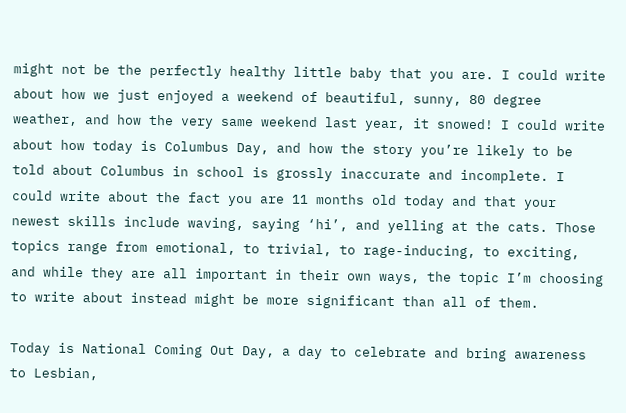might not be the perfectly healthy little baby that you are. I could write about how we just enjoyed a weekend of beautiful, sunny, 80 degree weather, and how the very same weekend last year, it snowed! I could write about how today is Columbus Day, and how the story you’re likely to be told about Columbus in school is grossly inaccurate and incomplete. I could write about the fact you are 11 months old today and that your newest skills include waving, saying ‘hi’, and yelling at the cats. Those topics range from emotional, to trivial, to rage-inducing, to exciting, and while they are all important in their own ways, the topic I’m choosing to write about instead might be more significant than all of them.

Today is National Coming Out Day, a day to celebrate and bring awareness to Lesbian,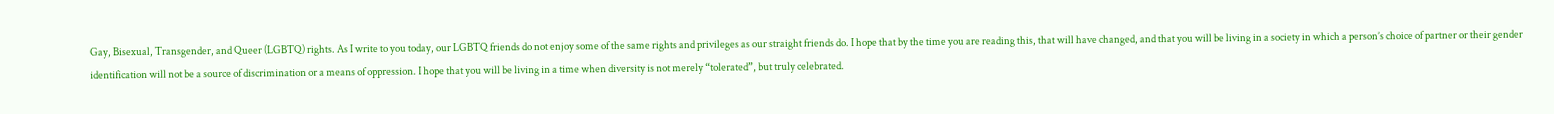Gay, Bisexual, Transgender, and Queer (LGBTQ) rights. As I write to you today, our LGBTQ friends do not enjoy some of the same rights and privileges as our straight friends do. I hope that by the time you are reading this, that will have changed, and that you will be living in a society in which a person’s choice of partner or their gender identification will not be a source of discrimination or a means of oppression. I hope that you will be living in a time when diversity is not merely “tolerated”, but truly celebrated.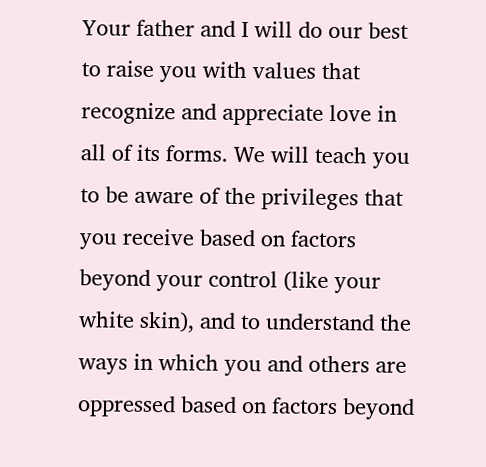Your father and I will do our best to raise you with values that recognize and appreciate love in all of its forms. We will teach you to be aware of the privileges that you receive based on factors beyond your control (like your white skin), and to understand the ways in which you and others are oppressed based on factors beyond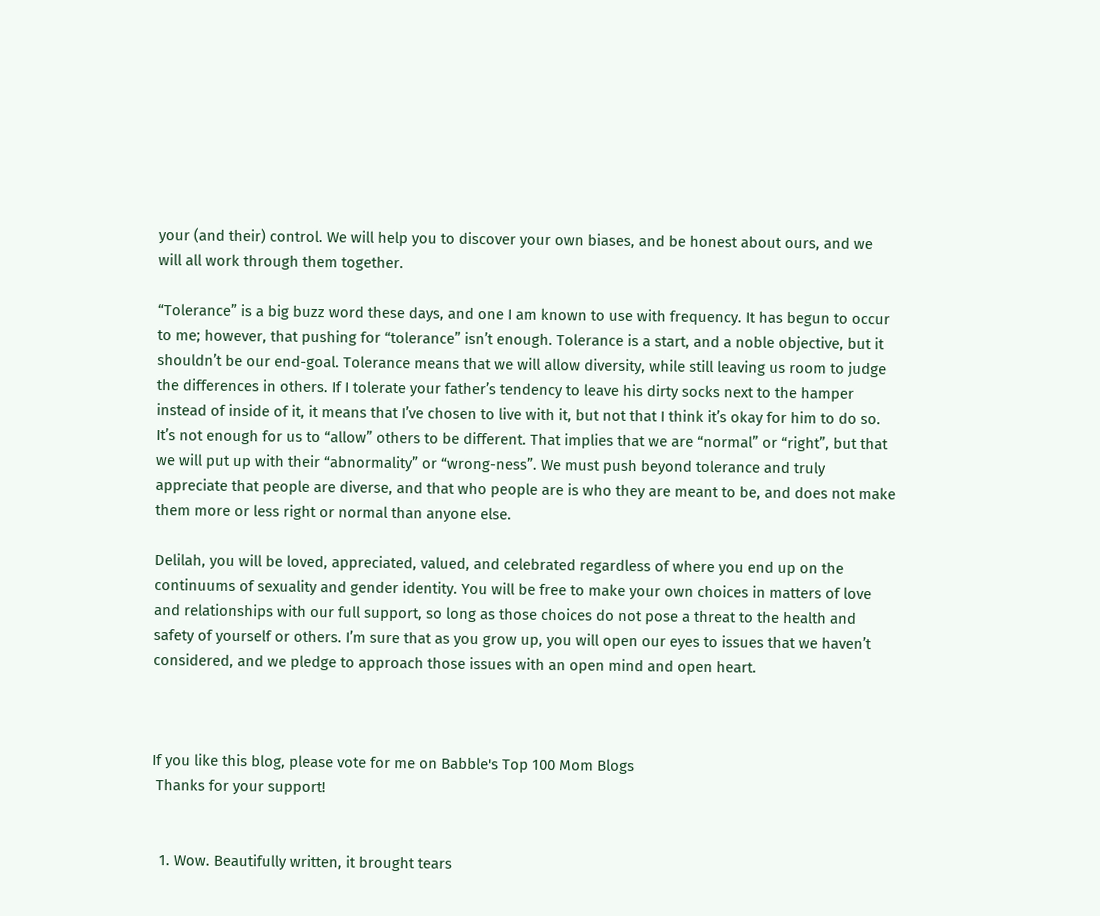your (and their) control. We will help you to discover your own biases, and be honest about ours, and we will all work through them together.

“Tolerance” is a big buzz word these days, and one I am known to use with frequency. It has begun to occur to me; however, that pushing for “tolerance” isn’t enough. Tolerance is a start, and a noble objective, but it shouldn’t be our end-goal. Tolerance means that we will allow diversity, while still leaving us room to judge the differences in others. If I tolerate your father’s tendency to leave his dirty socks next to the hamper instead of inside of it, it means that I’ve chosen to live with it, but not that I think it’s okay for him to do so. It’s not enough for us to “allow” others to be different. That implies that we are “normal” or “right”, but that we will put up with their “abnormality” or “wrong-ness”. We must push beyond tolerance and truly appreciate that people are diverse, and that who people are is who they are meant to be, and does not make them more or less right or normal than anyone else.

Delilah, you will be loved, appreciated, valued, and celebrated regardless of where you end up on the continuums of sexuality and gender identity. You will be free to make your own choices in matters of love and relationships with our full support, so long as those choices do not pose a threat to the health and safety of yourself or others. I’m sure that as you grow up, you will open our eyes to issues that we haven’t considered, and we pledge to approach those issues with an open mind and open heart.



If you like this blog, please vote for me on Babble's Top 100 Mom Blogs
 Thanks for your support!


  1. Wow. Beautifully written, it brought tears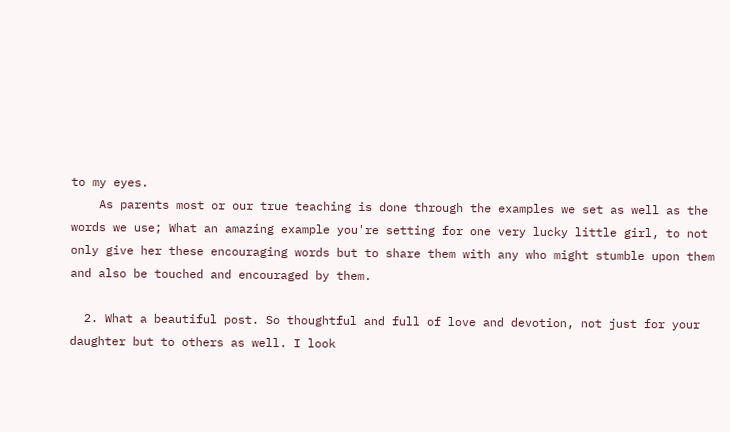to my eyes.
    As parents most or our true teaching is done through the examples we set as well as the words we use; What an amazing example you're setting for one very lucky little girl, to not only give her these encouraging words but to share them with any who might stumble upon them and also be touched and encouraged by them.

  2. What a beautiful post. So thoughtful and full of love and devotion, not just for your daughter but to others as well. I look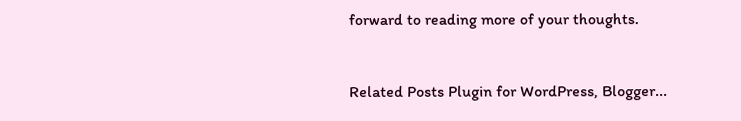forward to reading more of your thoughts.


Related Posts Plugin for WordPress, Blogger...